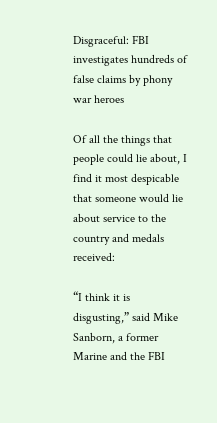Disgraceful: FBI investigates hundreds of false claims by phony war heroes

Of all the things that people could lie about, I find it most despicable that someone would lie about service to the country and medals received:

“I think it is disgusting,” said Mike Sanborn, a former Marine and the FBI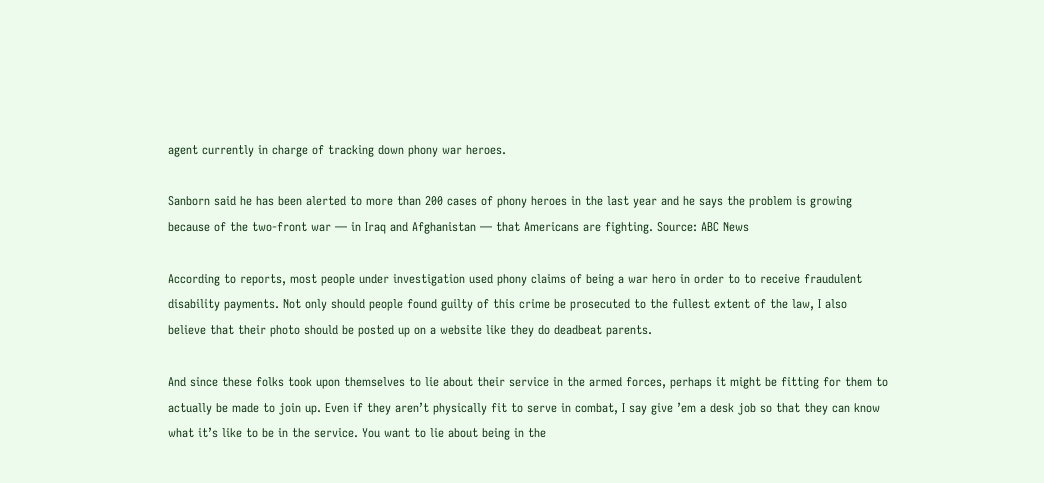agent currently in charge of tracking down phony war heroes.

Sanborn said he has been alerted to more than 200 cases of phony heroes in the last year and he says the problem is growing because of the two-front war — in Iraq and Afghanistan — that Americans are fighting. Source: ABC News

According to reports, most people under investigation used phony claims of being a war hero in order to to receive fraudulent disability payments. Not only should people found guilty of this crime be prosecuted to the fullest extent of the law, I also believe that their photo should be posted up on a website like they do deadbeat parents.

And since these folks took upon themselves to lie about their service in the armed forces, perhaps it might be fitting for them to actually be made to join up. Even if they aren’t physically fit to serve in combat, I say give ’em a desk job so that they can know what it’s like to be in the service. You want to lie about being in the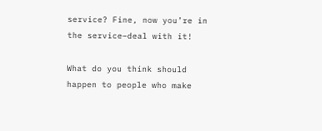service? Fine, now you’re in the service–deal with it!

What do you think should happen to people who make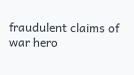fraudulent claims of war hero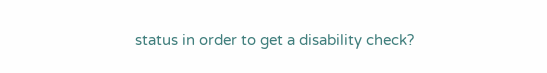status in order to get a disability check?